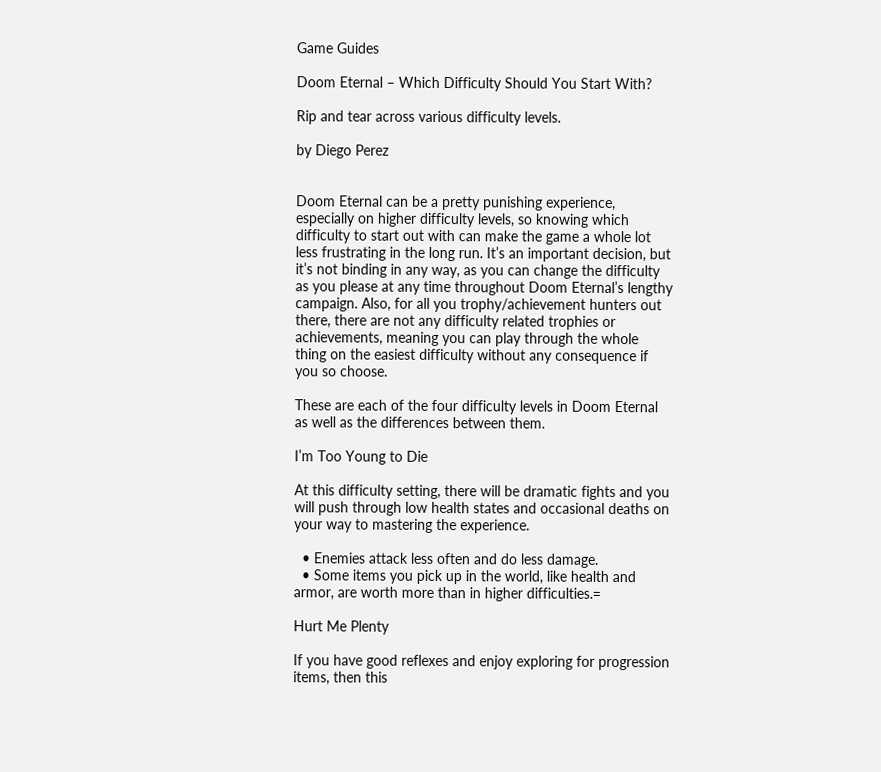Game Guides

Doom Eternal – Which Difficulty Should You Start With?

Rip and tear across various difficulty levels.

by Diego Perez


Doom Eternal can be a pretty punishing experience, especially on higher difficulty levels, so knowing which difficulty to start out with can make the game a whole lot less frustrating in the long run. It’s an important decision, but it’s not binding in any way, as you can change the difficulty as you please at any time throughout Doom Eternal’s lengthy campaign. Also, for all you trophy/achievement hunters out there, there are not any difficulty related trophies or achievements, meaning you can play through the whole thing on the easiest difficulty without any consequence if you so choose.

These are each of the four difficulty levels in Doom Eternal as well as the differences between them.

I’m Too Young to Die

At this difficulty setting, there will be dramatic fights and you will push through low health states and occasional deaths on your way to mastering the experience.

  • Enemies attack less often and do less damage.
  • Some items you pick up in the world, like health and armor, are worth more than in higher difficulties.=

Hurt Me Plenty

If you have good reflexes and enjoy exploring for progression items, then this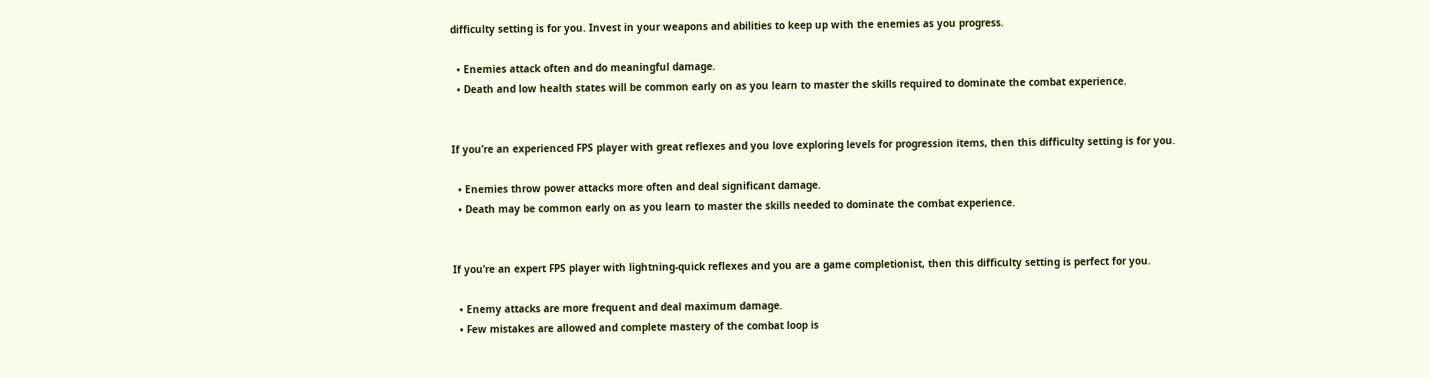difficulty setting is for you. Invest in your weapons and abilities to keep up with the enemies as you progress.

  • Enemies attack often and do meaningful damage.
  • Death and low health states will be common early on as you learn to master the skills required to dominate the combat experience.


If you’re an experienced FPS player with great reflexes and you love exploring levels for progression items, then this difficulty setting is for you.

  • Enemies throw power attacks more often and deal significant damage.
  • Death may be common early on as you learn to master the skills needed to dominate the combat experience.


If you’re an expert FPS player with lightning-quick reflexes and you are a game completionist, then this difficulty setting is perfect for you.

  • Enemy attacks are more frequent and deal maximum damage.
  • Few mistakes are allowed and complete mastery of the combat loop is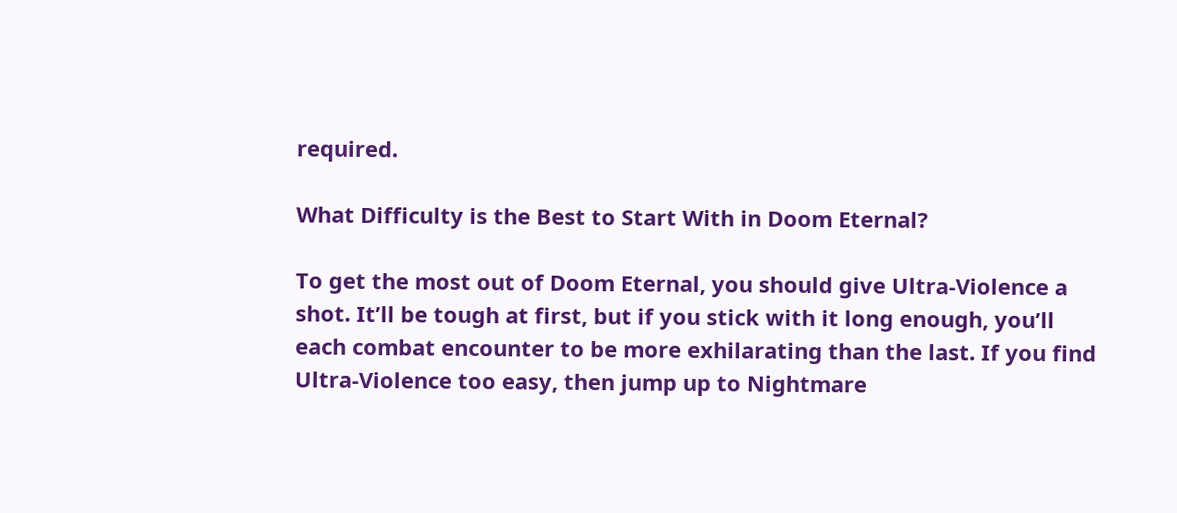required.

What Difficulty is the Best to Start With in Doom Eternal?

To get the most out of Doom Eternal, you should give Ultra-Violence a shot. It’ll be tough at first, but if you stick with it long enough, you’ll each combat encounter to be more exhilarating than the last. If you find Ultra-Violence too easy, then jump up to Nightmare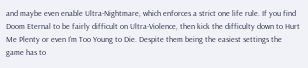and maybe even enable Ultra-Nightmare, which enforces a strict one life rule. If you find Doom Eternal to be fairly difficult on Ultra-Violence, then kick the difficulty down to Hurt Me Plenty or even I’m Too Young to Die. Despite them being the easiest settings the game has to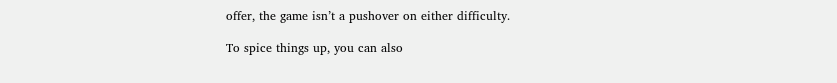offer, the game isn’t a pushover on either difficulty.

To spice things up, you can also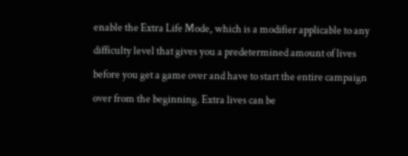enable the Extra Life Mode, which is a modifier applicable to any difficulty level that gives you a predetermined amount of lives before you get a game over and have to start the entire campaign over from the beginning. Extra lives can be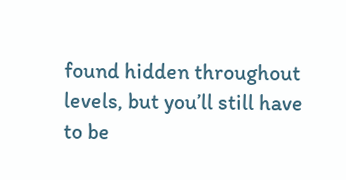found hidden throughout levels, but you’ll still have to be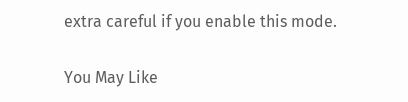extra careful if you enable this mode.

You May Like